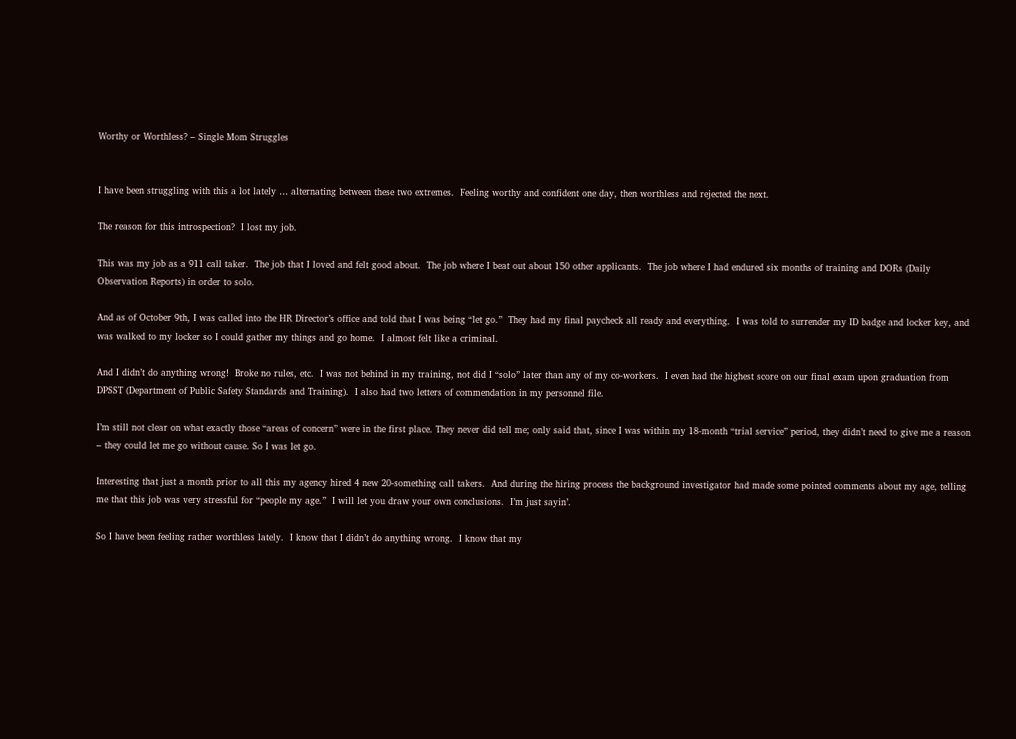Worthy or Worthless? – Single Mom Struggles


I have been struggling with this a lot lately … alternating between these two extremes.  Feeling worthy and confident one day, then worthless and rejected the next.

The reason for this introspection?  I lost my job.

This was my job as a 911 call taker.  The job that I loved and felt good about.  The job where I beat out about 150 other applicants.  The job where I had endured six months of training and DORs (Daily Observation Reports) in order to solo.

And as of October 9th, I was called into the HR Director’s office and told that I was being “let go.”  They had my final paycheck all ready and everything.  I was told to surrender my ID badge and locker key, and was walked to my locker so I could gather my things and go home.  I almost felt like a criminal.

And I didn’t do anything wrong!  Broke no rules, etc.  I was not behind in my training, not did I “solo” later than any of my co-workers.  I even had the highest score on our final exam upon graduation from DPSST (Department of Public Safety Standards and Training).  I also had two letters of commendation in my personnel file.

I’m still not clear on what exactly those “areas of concern” were in the first place. They never did tell me; only said that, since I was within my 18-month “trial service” period, they didn’t need to give me a reason – they could let me go without cause. So I was let go.

Interesting that just a month prior to all this my agency hired 4 new 20-something call takers.  And during the hiring process the background investigator had made some pointed comments about my age, telling me that this job was very stressful for “people my age.”  I will let you draw your own conclusions.  I’m just sayin’.

So I have been feeling rather worthless lately.  I know that I didn’t do anything wrong.  I know that my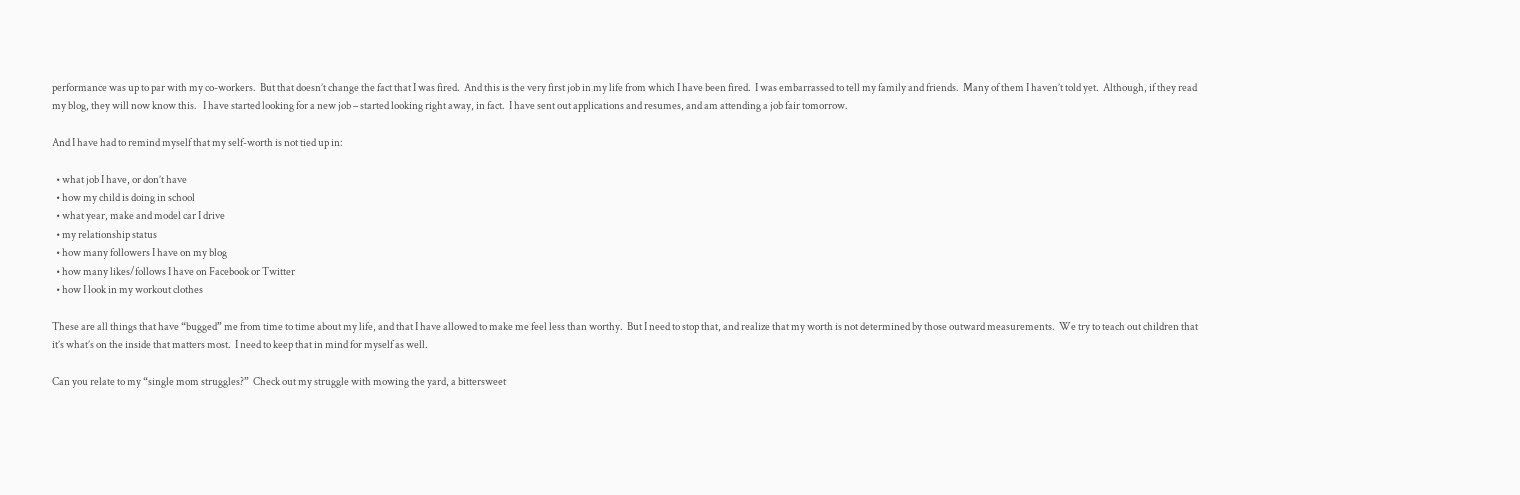performance was up to par with my co-workers.  But that doesn’t change the fact that I was fired.  And this is the very first job in my life from which I have been fired.  I was embarrassed to tell my family and friends.  Many of them I haven’t told yet.  Although, if they read my blog, they will now know this.   I have started looking for a new job – started looking right away, in fact.  I have sent out applications and resumes, and am attending a job fair tomorrow.

And I have had to remind myself that my self-worth is not tied up in:

  • what job I have, or don’t have
  • how my child is doing in school
  • what year, make and model car I drive
  • my relationship status
  • how many followers I have on my blog
  • how many likes/follows I have on Facebook or Twitter
  • how I look in my workout clothes

These are all things that have “bugged” me from time to time about my life, and that I have allowed to make me feel less than worthy.  But I need to stop that, and realize that my worth is not determined by those outward measurements.  We try to teach out children that it’s what’s on the inside that matters most.  I need to keep that in mind for myself as well.

Can you relate to my “single mom struggles?”  Check out my struggle with mowing the yard, a bittersweet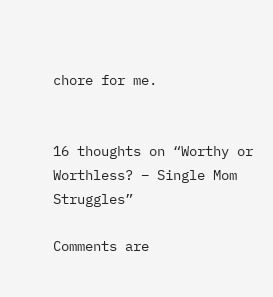chore for me.


16 thoughts on “Worthy or Worthless? – Single Mom Struggles”

Comments are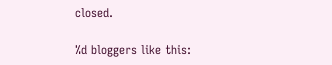closed.

%d bloggers like this: